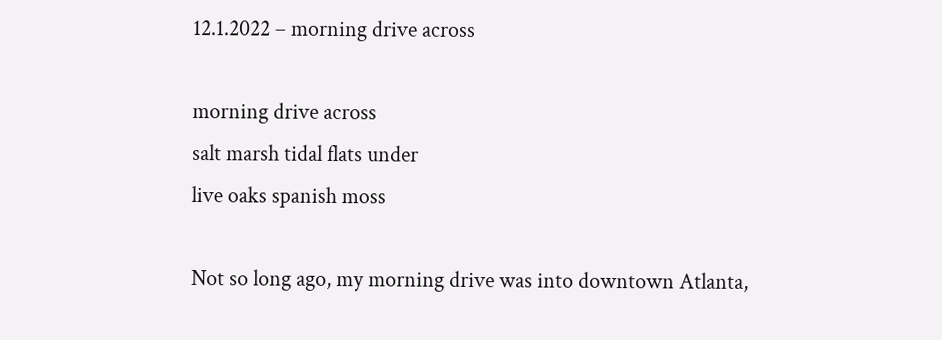12.1.2022 – morning drive across

morning drive across
salt marsh tidal flats under
live oaks spanish moss

Not so long ago, my morning drive was into downtown Atlanta,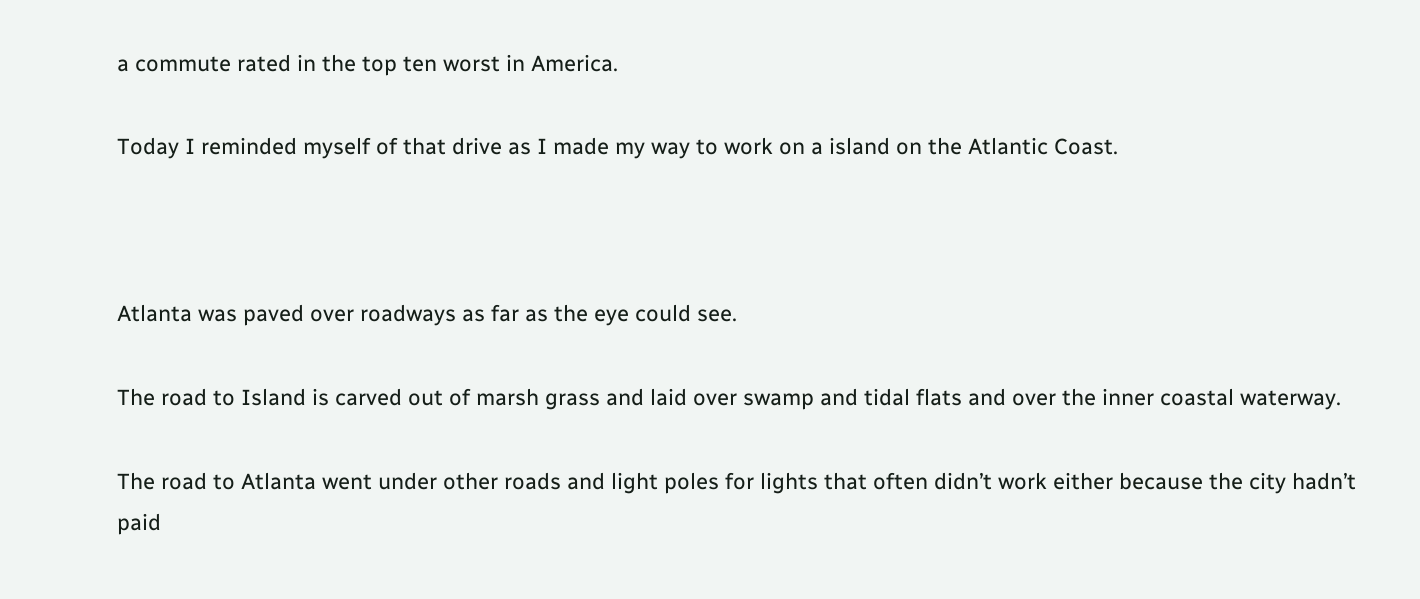a commute rated in the top ten worst in America.

Today I reminded myself of that drive as I made my way to work on a island on the Atlantic Coast.



Atlanta was paved over roadways as far as the eye could see.

The road to Island is carved out of marsh grass and laid over swamp and tidal flats and over the inner coastal waterway.

The road to Atlanta went under other roads and light poles for lights that often didn’t work either because the city hadn’t paid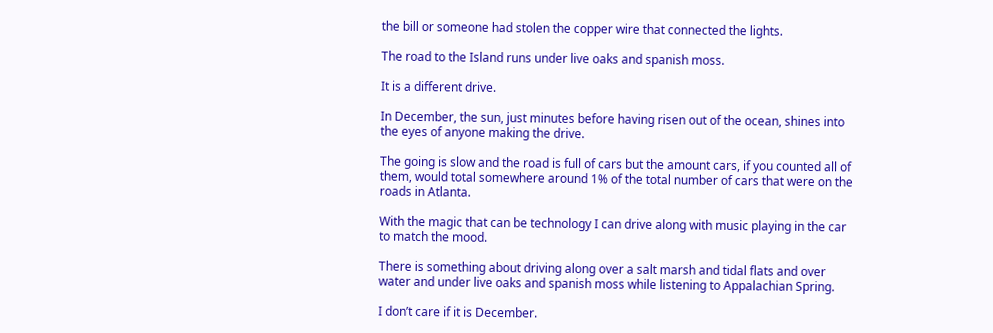the bill or someone had stolen the copper wire that connected the lights.

The road to the Island runs under live oaks and spanish moss.

It is a different drive.

In December, the sun, just minutes before having risen out of the ocean, shines into the eyes of anyone making the drive.

The going is slow and the road is full of cars but the amount cars, if you counted all of them, would total somewhere around 1% of the total number of cars that were on the roads in Atlanta.

With the magic that can be technology I can drive along with music playing in the car to match the mood.

There is something about driving along over a salt marsh and tidal flats and over water and under live oaks and spanish moss while listening to Appalachian Spring.

I don’t care if it is December.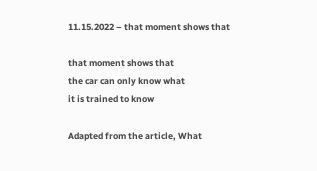11.15.2022 – that moment shows that

that moment shows that
the car can only know what
it is trained to know

Adapted from the article, What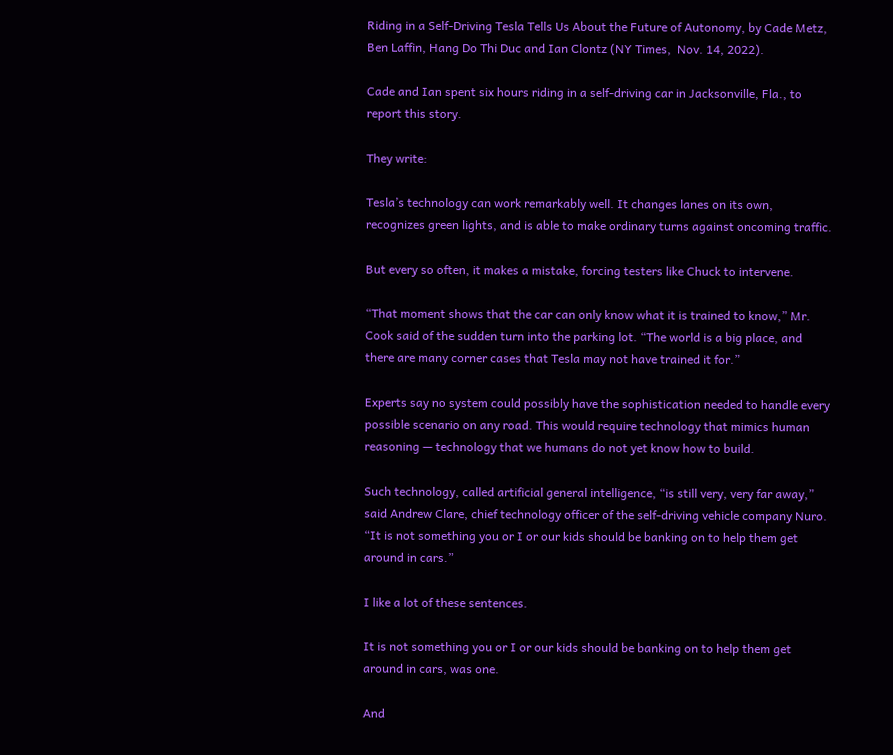Riding in a Self-Driving Tesla Tells Us About the Future of Autonomy, by Cade Metz, Ben Laffin, Hang Do Thi Duc and Ian Clontz (NY Times,  Nov. 14, 2022).

Cade and Ian spent six hours riding in a self-driving car in Jacksonville, Fla., to report this story.

They write:

Tesla’s technology can work remarkably well. It changes lanes on its own, recognizes green lights, and is able to make ordinary turns against oncoming traffic.

But every so often, it makes a mistake, forcing testers like Chuck to intervene.

“That moment shows that the car can only know what it is trained to know,” Mr. Cook said of the sudden turn into the parking lot. “The world is a big place, and there are many corner cases that Tesla may not have trained it for.”

Experts say no system could possibly have the sophistication needed to handle every possible scenario on any road. This would require technology that mimics human reasoning — technology that we humans do not yet know how to build.

Such technology, called artificial general intelligence, “is still very, very far away,” said Andrew Clare, chief technology officer of the self-driving vehicle company Nuro. “It is not something you or I or our kids should be banking on to help them get around in cars.”

I like a lot of these sentences.

It is not something you or I or our kids should be banking on to help them get around in cars, was one.

And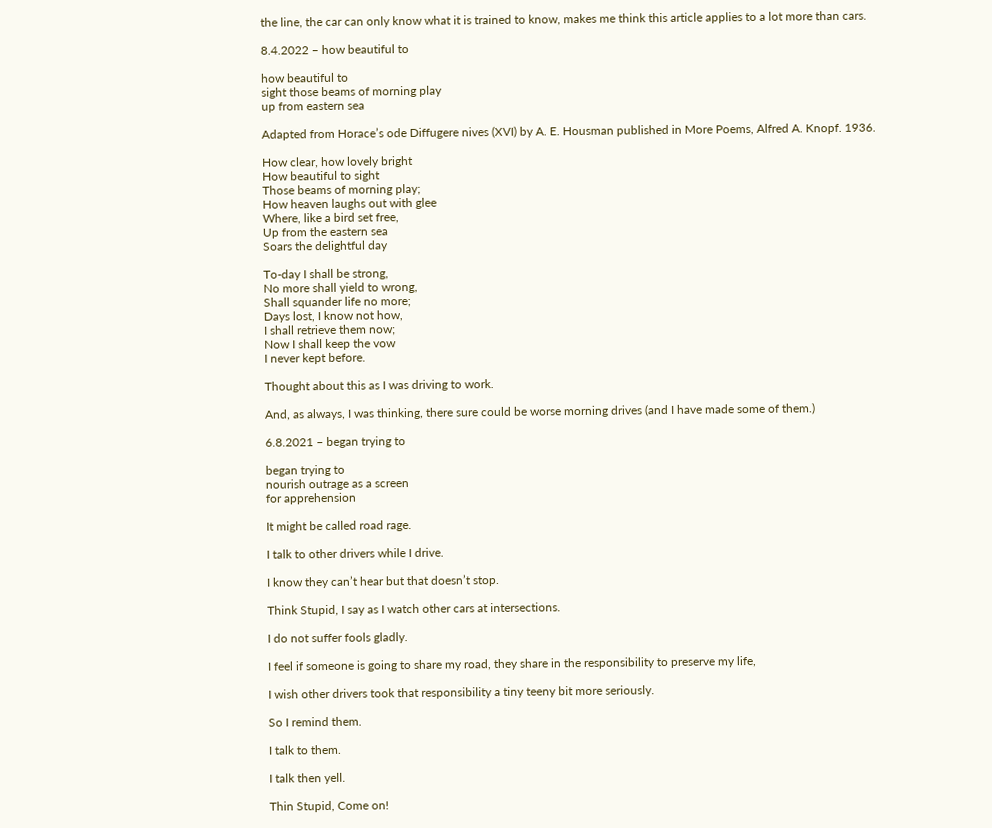the line, the car can only know what it is trained to know, makes me think this article applies to a lot more than cars.

8.4.2022 – how beautiful to

how beautiful to
sight those beams of morning play
up from eastern sea

Adapted from Horace’s ode Diffugere nives (XVI) by A. E. Housman published in More Poems, Alfred A. Knopf. 1936.

How clear, how lovely bright
How beautiful to sight
Those beams of morning play;
How heaven laughs out with glee
Where, like a bird set free,
Up from the eastern sea
Soars the delightful day

To-day I shall be strong,
No more shall yield to wrong,
Shall squander life no more;
Days lost, I know not how,
I shall retrieve them now;
Now I shall keep the vow
I never kept before.

Thought about this as I was driving to work.

And, as always, I was thinking, there sure could be worse morning drives (and I have made some of them.)

6.8.2021 – began trying to

began trying to
nourish outrage as a screen
for apprehension

It might be called road rage.

I talk to other drivers while I drive.

I know they can’t hear but that doesn’t stop.

Think Stupid, I say as I watch other cars at intersections.

I do not suffer fools gladly.

I feel if someone is going to share my road, they share in the responsibility to preserve my life,

I wish other drivers took that responsibility a tiny teeny bit more seriously.

So I remind them.

I talk to them.

I talk then yell.

Thin Stupid, Come on!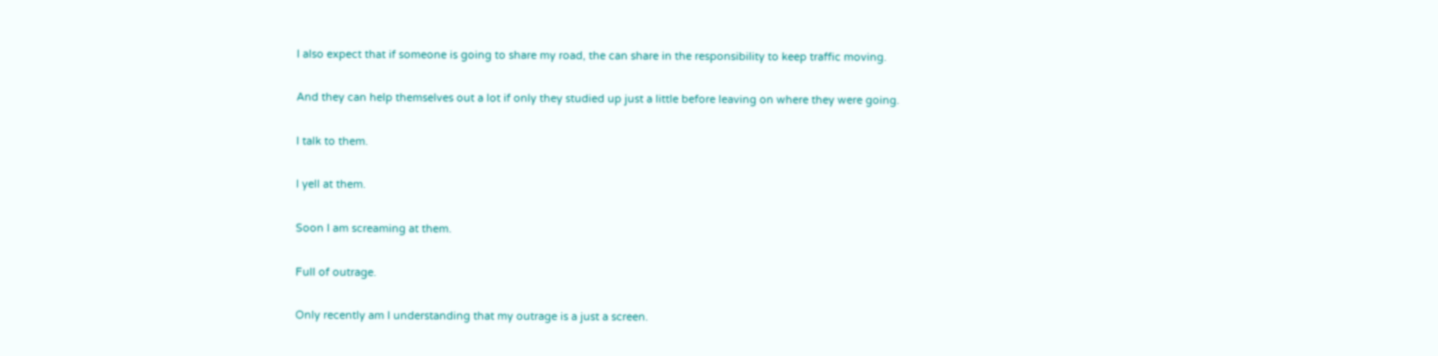I also expect that if someone is going to share my road, the can share in the responsibility to keep traffic moving.

And they can help themselves out a lot if only they studied up just a little before leaving on where they were going.

I talk to them.

I yell at them.

Soon I am screaming at them.

Full of outrage.

Only recently am I understanding that my outrage is a just a screen.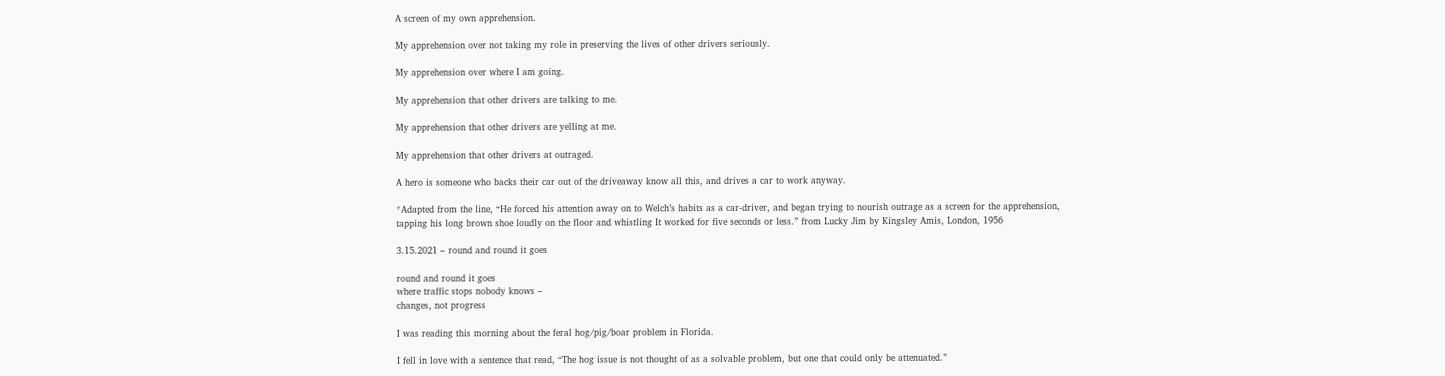A screen of my own apprehension.

My apprehension over not taking my role in preserving the lives of other drivers seriously.

My apprehension over where I am going.

My apprehension that other drivers are talking to me.

My apprehension that other drivers are yelling at me.

My apprehension that other drivers at outraged.

A hero is someone who backs their car out of the driveaway know all this, and drives a car to work anyway.

*Adapted from the line, “He forced his attention away on to Welch’s habits as a car-driver, and began trying to nourish outrage as a screen for the apprehension, tapping his long brown shoe loudly on the floor and whistling It worked for five seconds or less.” from Lucky Jim by Kingsley Amis, London, 1956

3.15.2021 – round and round it goes

round and round it goes
where traffic stops nobody knows –
changes, not progress

I was reading this morning about the feral hog/pig/boar problem in Florida.

I fell in love with a sentence that read, “The hog issue is not thought of as a solvable problem, but one that could only be attenuated.”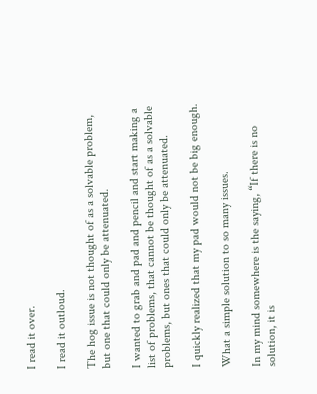I read it over.

I read it outloud.

The hog issue is not thought of as a solvable problem, but one that could only be attenuated.

I wanted to grab and pad and pencil and start making a list of problems, that cannot be thought of as a solvable problems, but ones that could only be attenuated.

I quickly realized that my pad would not be big enough.

What a simple solution to so many issues.

In my mind somewhere is the saying, “If there is no solution, it is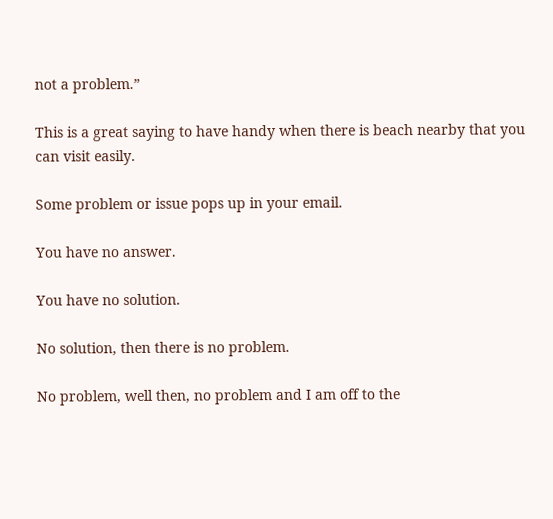not a problem.”

This is a great saying to have handy when there is beach nearby that you can visit easily.

Some problem or issue pops up in your email.

You have no answer.

You have no solution.

No solution, then there is no problem.

No problem, well then, no problem and I am off to the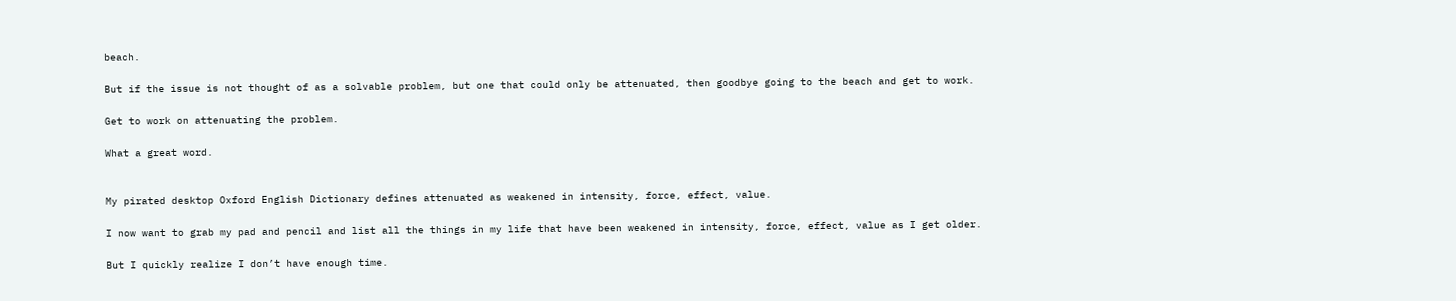beach.

But if the issue is not thought of as a solvable problem, but one that could only be attenuated, then goodbye going to the beach and get to work.

Get to work on attenuating the problem.

What a great word.


My pirated desktop Oxford English Dictionary defines attenuated as weakened in intensity, force, effect, value.

I now want to grab my pad and pencil and list all the things in my life that have been weakened in intensity, force, effect, value as I get older.

But I quickly realize I don’t have enough time.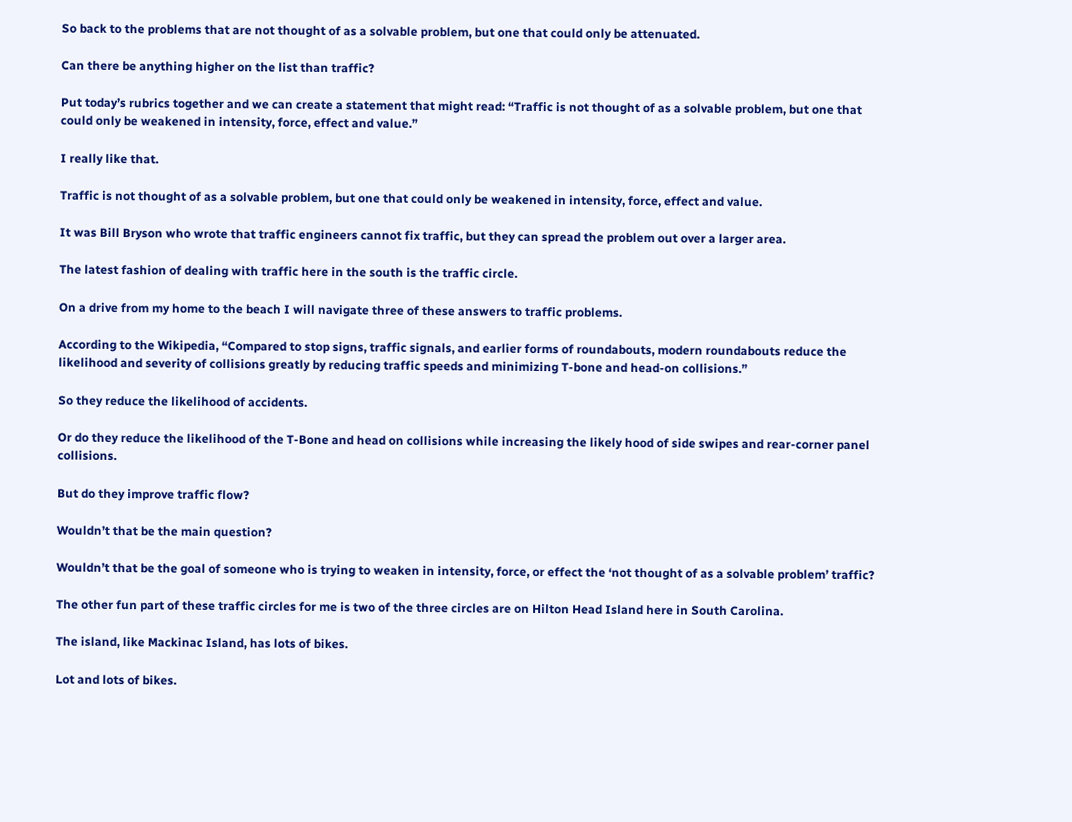So back to the problems that are not thought of as a solvable problem, but one that could only be attenuated.

Can there be anything higher on the list than traffic?

Put today’s rubrics together and we can create a statement that might read: “Traffic is not thought of as a solvable problem, but one that could only be weakened in intensity, force, effect and value.”

I really like that.

Traffic is not thought of as a solvable problem, but one that could only be weakened in intensity, force, effect and value.

It was Bill Bryson who wrote that traffic engineers cannot fix traffic, but they can spread the problem out over a larger area.

The latest fashion of dealing with traffic here in the south is the traffic circle.

On a drive from my home to the beach I will navigate three of these answers to traffic problems.

According to the Wikipedia, “Compared to stop signs, traffic signals, and earlier forms of roundabouts, modern roundabouts reduce the likelihood and severity of collisions greatly by reducing traffic speeds and minimizing T-bone and head-on collisions.”

So they reduce the likelihood of accidents.

Or do they reduce the likelihood of the T-Bone and head on collisions while increasing the likely hood of side swipes and rear-corner panel collisions.

But do they improve traffic flow?

Wouldn’t that be the main question?

Wouldn’t that be the goal of someone who is trying to weaken in intensity, force, or effect the ‘not thought of as a solvable problem’ traffic?

The other fun part of these traffic circles for me is two of the three circles are on Hilton Head Island here in South Carolina.

The island, like Mackinac Island, has lots of bikes.

Lot and lots of bikes.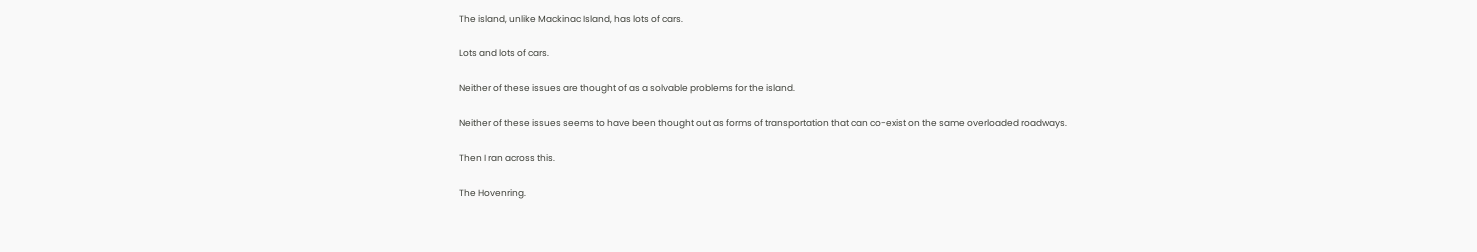The island, unlike Mackinac Island, has lots of cars.

Lots and lots of cars.

Neither of these issues are thought of as a solvable problems for the island.

Neither of these issues seems to have been thought out as forms of transportation that can co-exist on the same overloaded roadways.

Then I ran across this.

The Hovenring.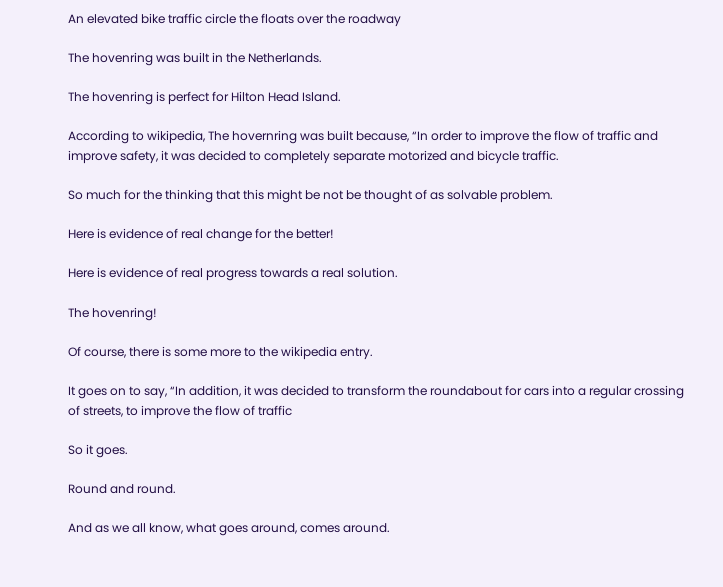An elevated bike traffic circle the floats over the roadway

The hovenring was built in the Netherlands.

The hovenring is perfect for Hilton Head Island.

According to wikipedia, The hovernring was built because, “In order to improve the flow of traffic and improve safety, it was decided to completely separate motorized and bicycle traffic.

So much for the thinking that this might be not be thought of as solvable problem.

Here is evidence of real change for the better!

Here is evidence of real progress towards a real solution.

The hovenring!

Of course, there is some more to the wikipedia entry.

It goes on to say, “In addition, it was decided to transform the roundabout for cars into a regular crossing of streets, to improve the flow of traffic

So it goes.

Round and round.

And as we all know, what goes around, comes around.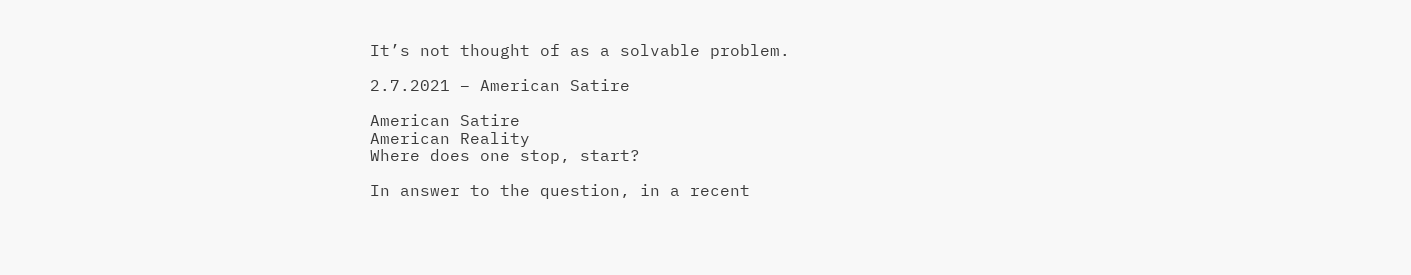It’s not thought of as a solvable problem.

2.7.2021 – American Satire

American Satire
American Reality
Where does one stop, start?

In answer to the question, in a recent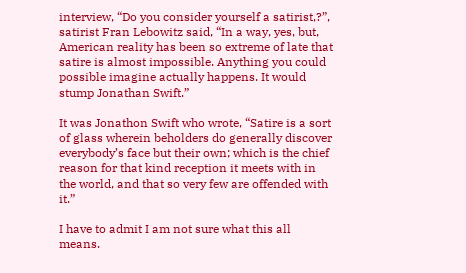interview, “Do you consider yourself a satirist,?”, satirist Fran Lebowitz said, “In a way, yes, but, American reality has been so extreme of late that satire is almost impossible. Anything you could possible imagine actually happens. It would stump Jonathan Swift.”

It was Jonathon Swift who wrote, “Satire is a sort of glass wherein beholders do generally discover everybody’s face but their own; which is the chief reason for that kind reception it meets with in the world, and that so very few are offended with it.”

I have to admit I am not sure what this all means.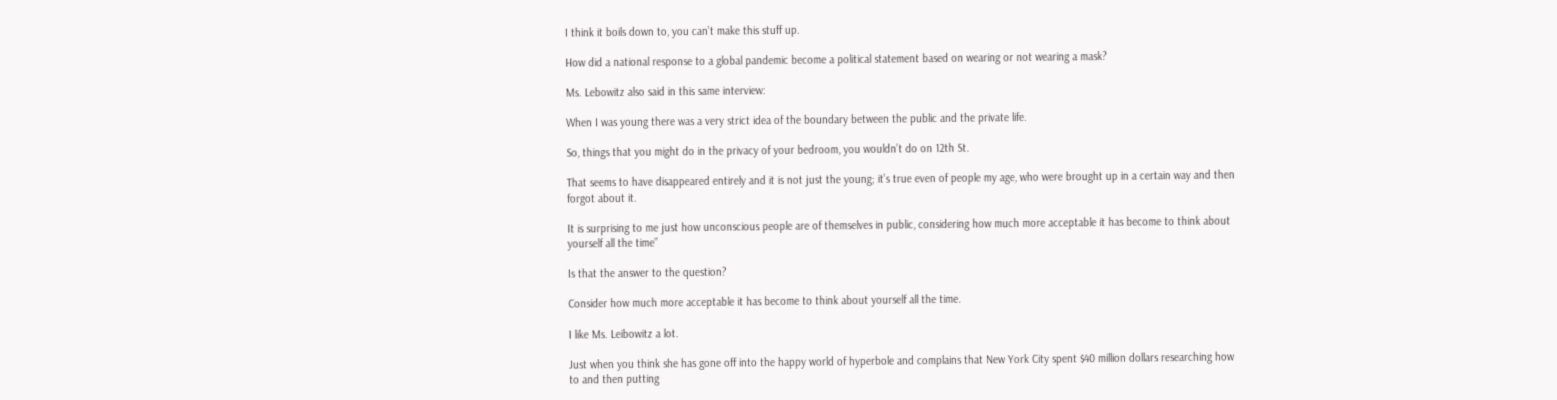I think it boils down to, you can’t make this stuff up.

How did a national response to a global pandemic become a political statement based on wearing or not wearing a mask?

Ms. Lebowitz also said in this same interview:

When I was young there was a very strict idea of the boundary between the public and the private life.

So, things that you might do in the privacy of your bedroom, you wouldn’t do on 12th St.

That seems to have disappeared entirely and it is not just the young; it’s true even of people my age, who were brought up in a certain way and then forgot about it.

It is surprising to me just how unconscious people are of themselves in public, considering how much more acceptable it has become to think about yourself all the time”

Is that the answer to the question?

Consider how much more acceptable it has become to think about yourself all the time.

I like Ms. Leibowitz a lot.

Just when you think she has gone off into the happy world of hyperbole and complains that New York City spent $40 million dollars researching how to and then putting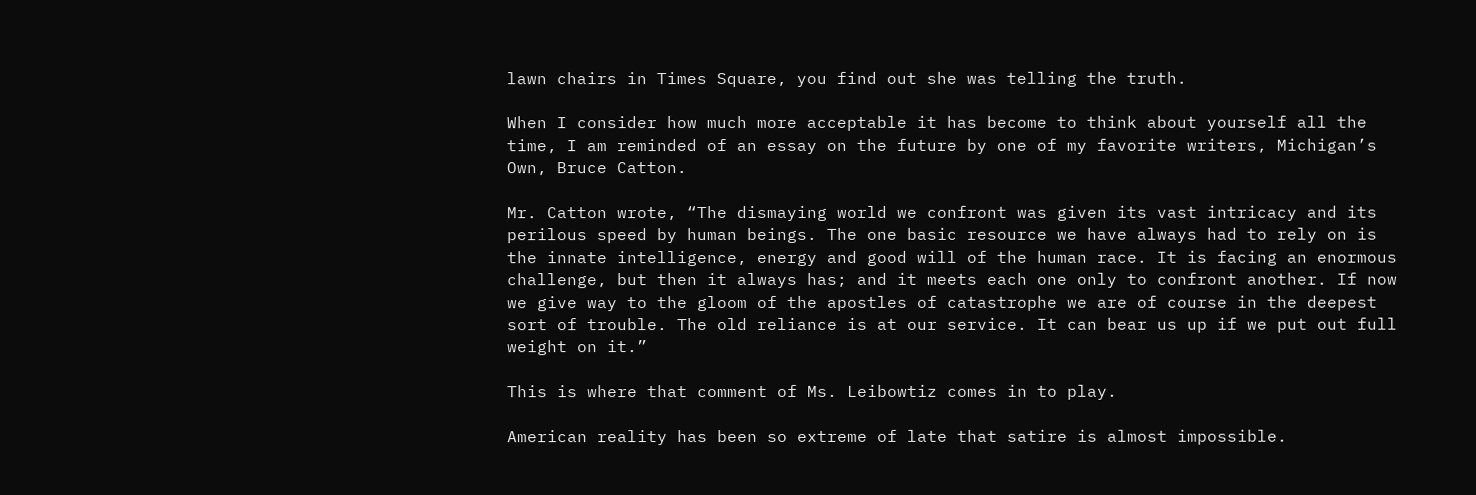lawn chairs in Times Square, you find out she was telling the truth.

When I consider how much more acceptable it has become to think about yourself all the time, I am reminded of an essay on the future by one of my favorite writers, Michigan’s Own, Bruce Catton.

Mr. Catton wrote, “The dismaying world we confront was given its vast intricacy and its perilous speed by human beings. The one basic resource we have always had to rely on is the innate intelligence, energy and good will of the human race. It is facing an enormous challenge, but then it always has; and it meets each one only to confront another. If now we give way to the gloom of the apostles of catastrophe we are of course in the deepest sort of trouble. The old reliance is at our service. It can bear us up if we put out full weight on it.”

This is where that comment of Ms. Leibowtiz comes in to play.

American reality has been so extreme of late that satire is almost impossible.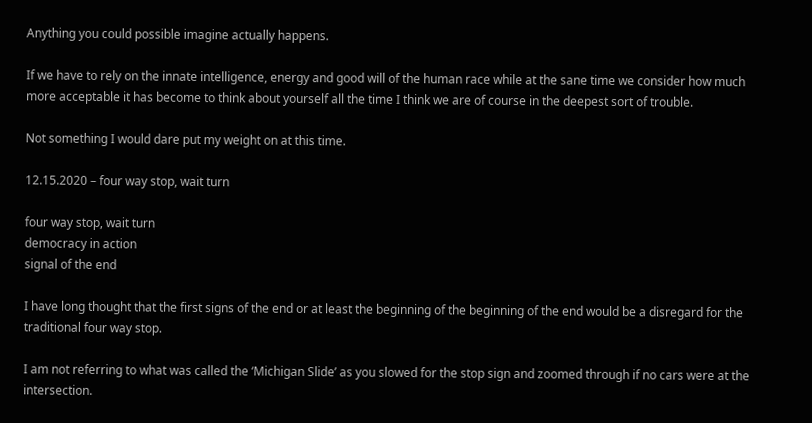Anything you could possible imagine actually happens.

If we have to rely on the innate intelligence, energy and good will of the human race while at the sane time we consider how much more acceptable it has become to think about yourself all the time I think we are of course in the deepest sort of trouble.

Not something I would dare put my weight on at this time.

12.15.2020 – four way stop, wait turn

four way stop, wait turn
democracy in action
signal of the end

I have long thought that the first signs of the end or at least the beginning of the beginning of the end would be a disregard for the traditional four way stop.

I am not referring to what was called the ‘Michigan Slide’ as you slowed for the stop sign and zoomed through if no cars were at the intersection.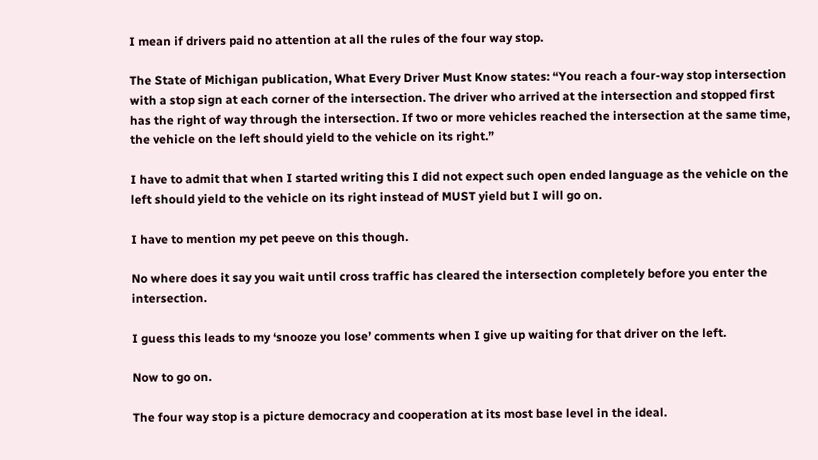I mean if drivers paid no attention at all the rules of the four way stop.

The State of Michigan publication, What Every Driver Must Know states: “You reach a four-way stop intersection with a stop sign at each corner of the intersection. The driver who arrived at the intersection and stopped first has the right of way through the intersection. If two or more vehicles reached the intersection at the same time, the vehicle on the left should yield to the vehicle on its right.”

I have to admit that when I started writing this I did not expect such open ended language as the vehicle on the left should yield to the vehicle on its right instead of MUST yield but I will go on.

I have to mention my pet peeve on this though.

No where does it say you wait until cross traffic has cleared the intersection completely before you enter the intersection.

I guess this leads to my ‘snooze you lose’ comments when I give up waiting for that driver on the left.

Now to go on.

The four way stop is a picture democracy and cooperation at its most base level in the ideal.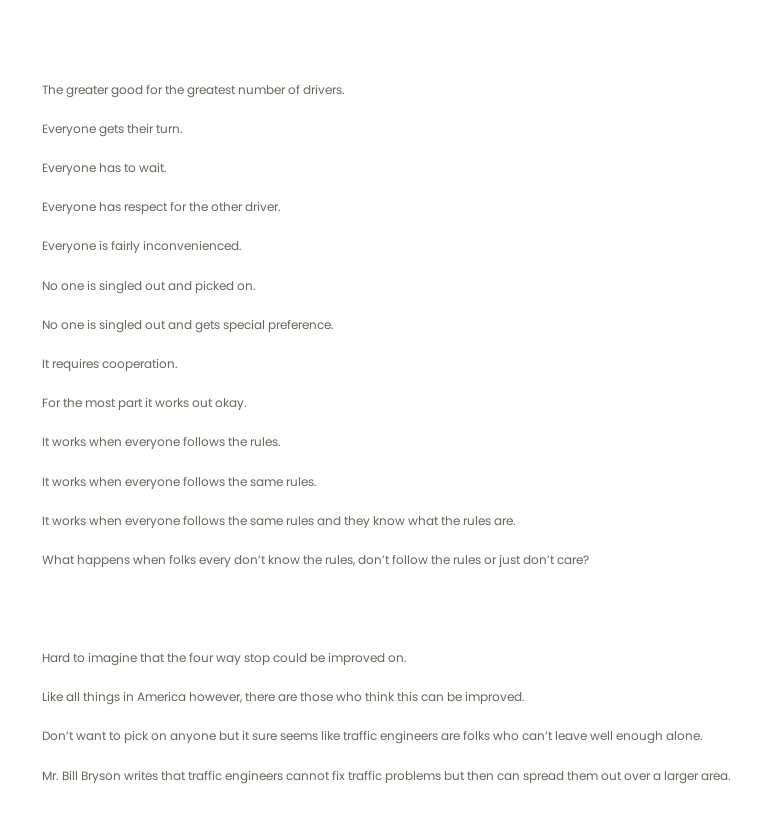The greater good for the greatest number of drivers.

Everyone gets their turn.

Everyone has to wait.

Everyone has respect for the other driver.

Everyone is fairly inconvenienced.

No one is singled out and picked on.

No one is singled out and gets special preference.

It requires cooperation.

For the most part it works out okay.

It works when everyone follows the rules.

It works when everyone follows the same rules.

It works when everyone follows the same rules and they know what the rules are.

What happens when folks every don’t know the rules, don’t follow the rules or just don’t care?




Hard to imagine that the four way stop could be improved on.

Like all things in America however, there are those who think this can be improved.

Don’t want to pick on anyone but it sure seems like traffic engineers are folks who can’t leave well enough alone.

Mr. Bill Bryson writes that traffic engineers cannot fix traffic problems but then can spread them out over a larger area.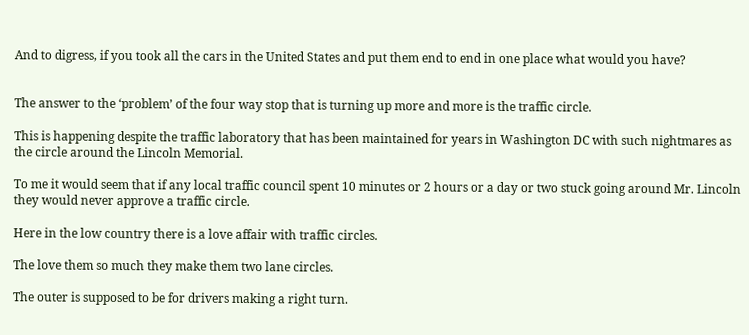And to digress, if you took all the cars in the United States and put them end to end in one place what would you have?


The answer to the ‘problem’ of the four way stop that is turning up more and more is the traffic circle.

This is happening despite the traffic laboratory that has been maintained for years in Washington DC with such nightmares as the circle around the Lincoln Memorial.

To me it would seem that if any local traffic council spent 10 minutes or 2 hours or a day or two stuck going around Mr. Lincoln they would never approve a traffic circle.

Here in the low country there is a love affair with traffic circles.

The love them so much they make them two lane circles.

The outer is supposed to be for drivers making a right turn.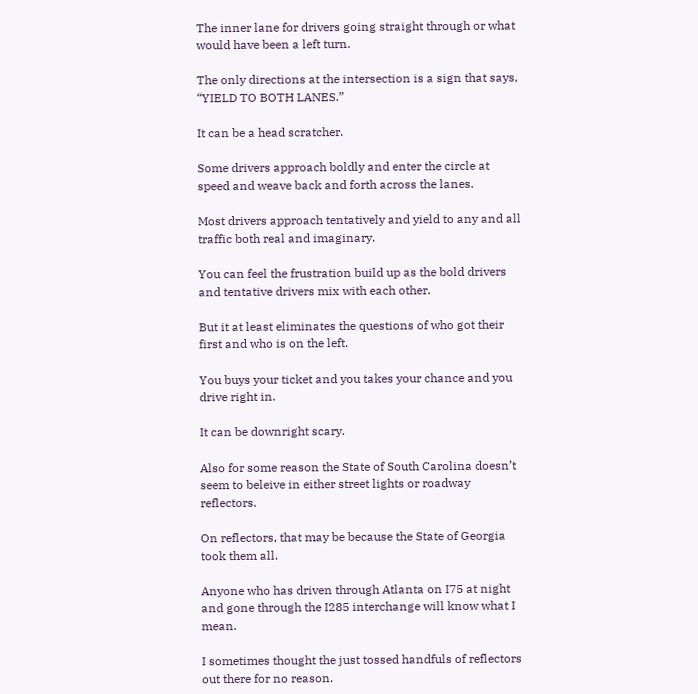The inner lane for drivers going straight through or what would have been a left turn.

The only directions at the intersection is a sign that says, “YIELD TO BOTH LANES.”

It can be a head scratcher.

Some drivers approach boldly and enter the circle at speed and weave back and forth across the lanes.

Most drivers approach tentatively and yield to any and all traffic both real and imaginary.

You can feel the frustration build up as the bold drivers and tentative drivers mix with each other.

But it at least eliminates the questions of who got their first and who is on the left.

You buys your ticket and you takes your chance and you drive right in.

It can be downright scary.

Also for some reason the State of South Carolina doesn’t seem to beleive in either street lights or roadway reflectors.

On reflectors, that may be because the State of Georgia took them all.

Anyone who has driven through Atlanta on I75 at night and gone through the I285 interchange will know what I mean.

I sometimes thought the just tossed handfuls of reflectors out there for no reason.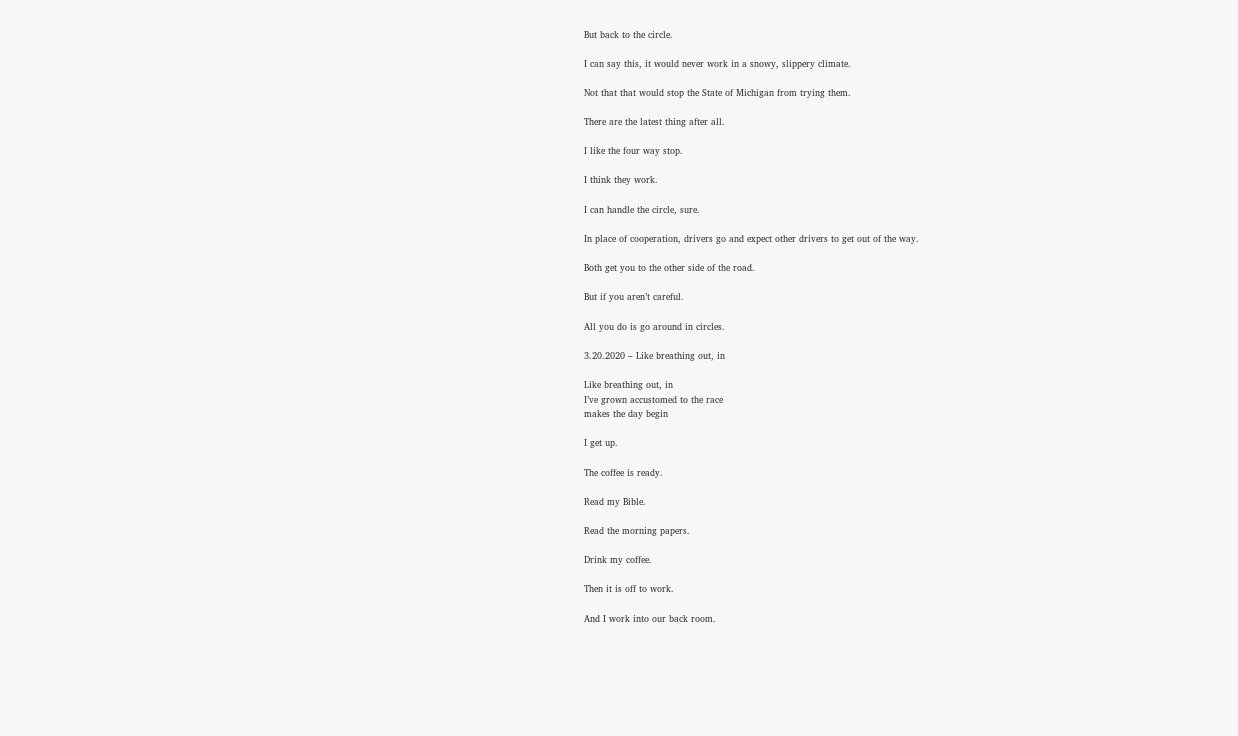But back to the circle.

I can say this, it would never work in a snowy, slippery climate.

Not that that would stop the State of Michigan from trying them.

There are the latest thing after all.

I like the four way stop.

I think they work.

I can handle the circle, sure.

In place of cooperation, drivers go and expect other drivers to get out of the way.

Both get you to the other side of the road.

But if you aren’t careful.

All you do is go around in circles.

3.20.2020 – Like breathing out, in

Like breathing out, in
I’ve grown accustomed to the race
makes the day begin

I get up.

The coffee is ready.

Read my Bible.

Read the morning papers.

Drink my coffee.

Then it is off to work.

And I work into our back room.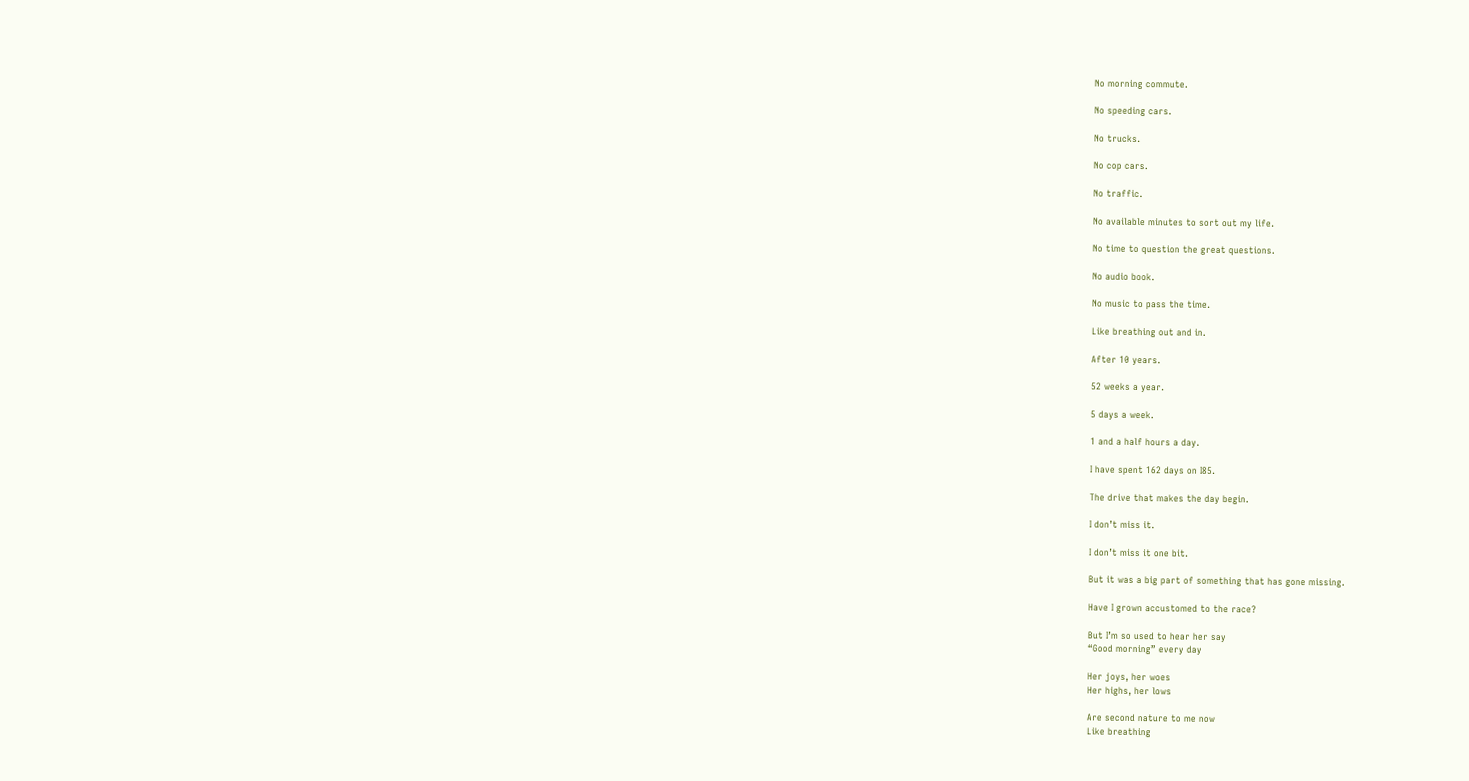No morning commute.

No speeding cars.

No trucks.

No cop cars.

No traffic.

No available minutes to sort out my life.

No time to question the great questions.

No audio book.

No music to pass the time.

Like breathing out and in.

After 10 years.

52 weeks a year.

5 days a week.

1 and a half hours a day.

I have spent 162 days on I85.

The drive that makes the day begin.

I don’t miss it.

I don’t miss it one bit.

But it was a big part of something that has gone missing.

Have I grown accustomed to the race?

But I’m so used to hear her say
“Good morning” every day

Her joys, her woes
Her highs, her lows

Are second nature to me now
Like breathing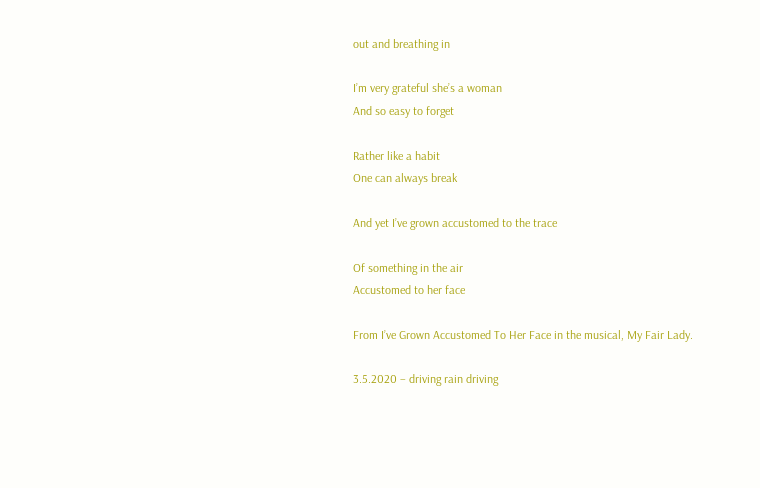out and breathing in

I’m very grateful she’s a woman
And so easy to forget

Rather like a habit
One can always break

And yet I’ve grown accustomed to the trace

Of something in the air
Accustomed to her face

From I’ve Grown Accustomed To Her Face in the musical, My Fair Lady.

3.5.2020 – driving rain driving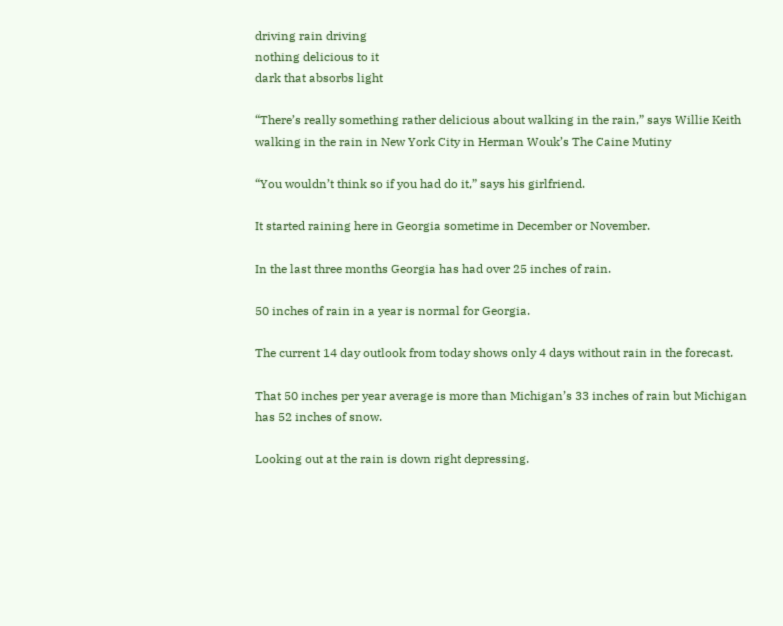driving rain driving
nothing delicious to it
dark that absorbs light

“There’s really something rather delicious about walking in the rain,” says Willie Keith walking in the rain in New York City in Herman Wouk’s The Caine Mutiny

“You wouldn’t think so if you had do it,” says his girlfriend.

It started raining here in Georgia sometime in December or November.

In the last three months Georgia has had over 25 inches of rain.

50 inches of rain in a year is normal for Georgia.

The current 14 day outlook from today shows only 4 days without rain in the forecast.

That 50 inches per year average is more than Michigan’s 33 inches of rain but Michigan has 52 inches of snow.

Looking out at the rain is down right depressing.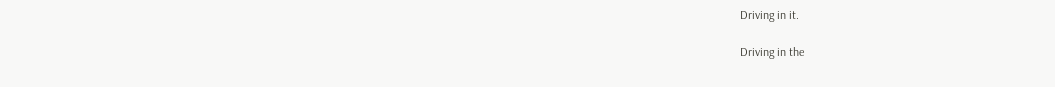Driving in it.

Driving in the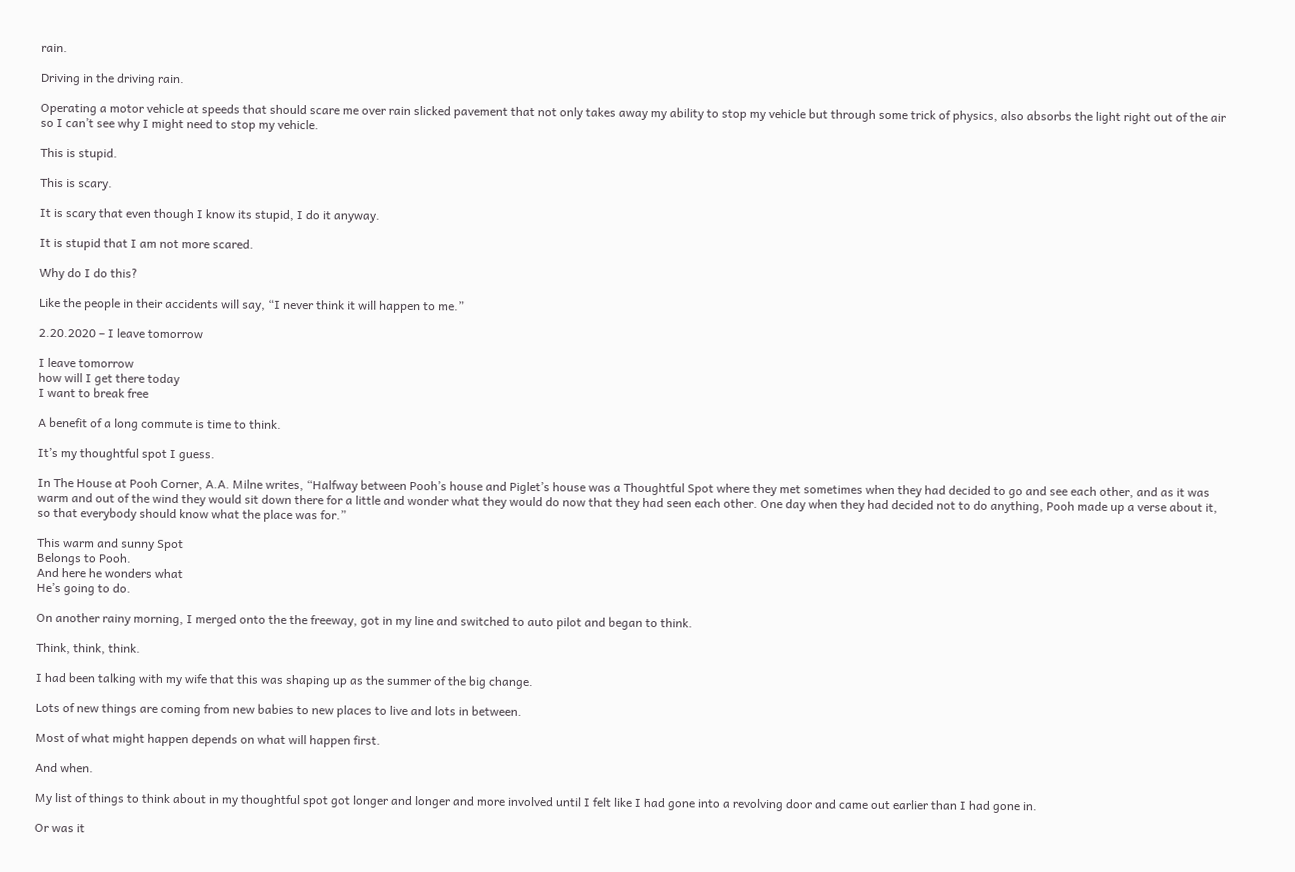rain.

Driving in the driving rain.

Operating a motor vehicle at speeds that should scare me over rain slicked pavement that not only takes away my ability to stop my vehicle but through some trick of physics, also absorbs the light right out of the air so I can’t see why I might need to stop my vehicle.

This is stupid.

This is scary.

It is scary that even though I know its stupid, I do it anyway.

It is stupid that I am not more scared.

Why do I do this?

Like the people in their accidents will say, “I never think it will happen to me.”

2.20.2020 – I leave tomorrow

I leave tomorrow
how will I get there today
I want to break free

A benefit of a long commute is time to think.

It’s my thoughtful spot I guess.

In The House at Pooh Corner, A.A. Milne writes, “Halfway between Pooh’s house and Piglet’s house was a Thoughtful Spot where they met sometimes when they had decided to go and see each other, and as it was warm and out of the wind they would sit down there for a little and wonder what they would do now that they had seen each other. One day when they had decided not to do anything, Pooh made up a verse about it, so that everybody should know what the place was for.”

This warm and sunny Spot
Belongs to Pooh.
And here he wonders what
He’s going to do.

On another rainy morning, I merged onto the the freeway, got in my line and switched to auto pilot and began to think.

Think, think, think.

I had been talking with my wife that this was shaping up as the summer of the big change.

Lots of new things are coming from new babies to new places to live and lots in between.

Most of what might happen depends on what will happen first.

And when.

My list of things to think about in my thoughtful spot got longer and longer and more involved until I felt like I had gone into a revolving door and came out earlier than I had gone in.

Or was it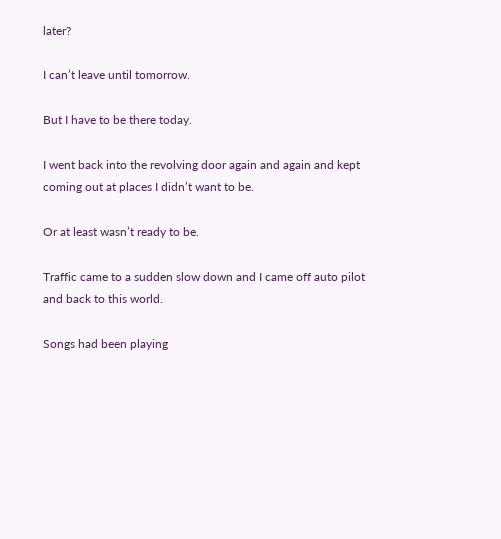later?

I can’t leave until tomorrow.

But I have to be there today.

I went back into the revolving door again and again and kept coming out at places I didn’t want to be.

Or at least wasn’t ready to be.

Traffic came to a sudden slow down and I came off auto pilot and back to this world.

Songs had been playing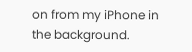on from my iPhone in the background.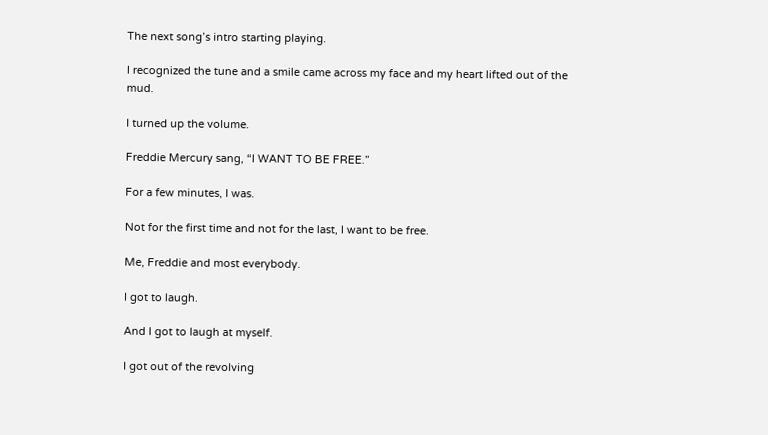The next song’s intro starting playing.

I recognized the tune and a smile came across my face and my heart lifted out of the mud.

I turned up the volume.

Freddie Mercury sang, “I WANT TO BE FREE.”

For a few minutes, I was.

Not for the first time and not for the last, I want to be free.

Me, Freddie and most everybody.

I got to laugh.

And I got to laugh at myself.

I got out of the revolving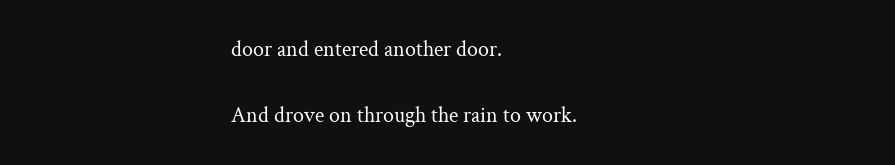door and entered another door.

And drove on through the rain to work.